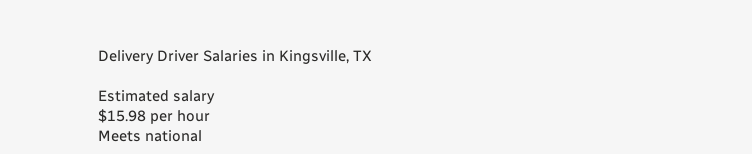Delivery Driver Salaries in Kingsville, TX

Estimated salary
$15.98 per hour
Meets national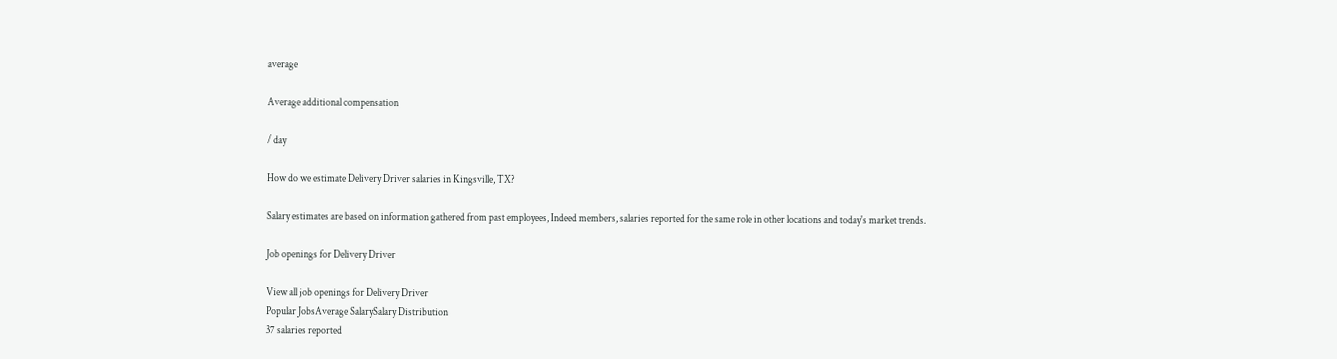average

Average additional compensation

/ day

How do we estimate Delivery Driver salaries in Kingsville, TX?

Salary estimates are based on information gathered from past employees, Indeed members, salaries reported for the same role in other locations and today's market trends.

Job openings for Delivery Driver

View all job openings for Delivery Driver
Popular JobsAverage SalarySalary Distribution
37 salaries reported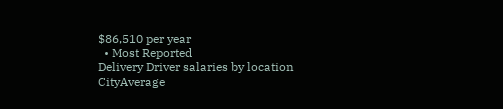$86,510 per year
  • Most Reported
Delivery Driver salaries by location
CityAverage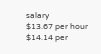salary
$13.67 per hour
$14.14 per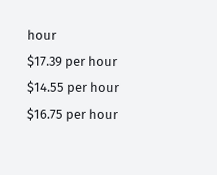hour
$17.39 per hour
$14.55 per hour
$16.75 per hour